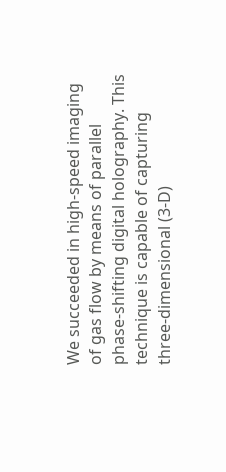We succeeded in high-speed imaging of gas flow by means of parallel phase-shifting digital holography. This technique is capable of capturing three-dimensional (3-D)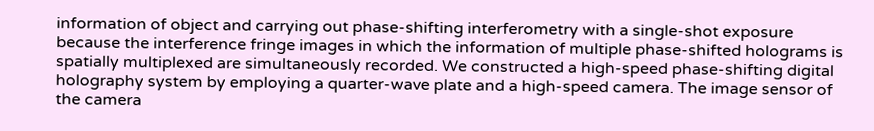information of object and carrying out phase-shifting interferometry with a single-shot exposure because the interference fringe images in which the information of multiple phase-shifted holograms is spatially multiplexed are simultaneously recorded. We constructed a high-speed phase-shifting digital holography system by employing a quarter-wave plate and a high-speed camera. The image sensor of the camera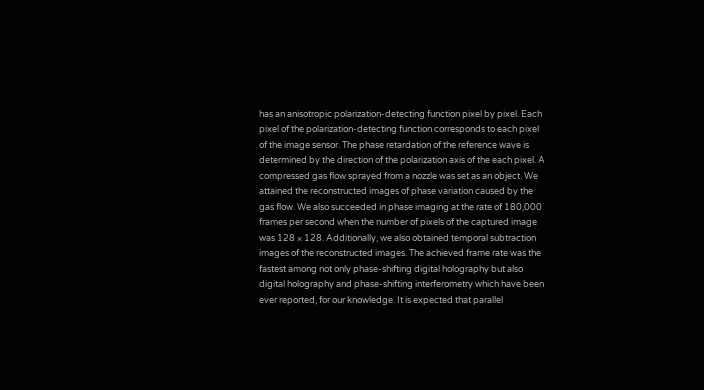has an anisotropic polarization-detecting function pixel by pixel. Each pixel of the polarization-detecting function corresponds to each pixel of the image sensor. The phase retardation of the reference wave is determined by the direction of the polarization axis of the each pixel. A compressed gas flow sprayed from a nozzle was set as an object. We attained the reconstructed images of phase variation caused by the gas flow. We also succeeded in phase imaging at the rate of 180,000 frames per second when the number of pixels of the captured image was 128 × 128. Additionally, we also obtained temporal subtraction images of the reconstructed images. The achieved frame rate was the fastest among not only phase-shifting digital holography but also digital holography and phase-shifting interferometry which have been ever reported, for our knowledge. It is expected that parallel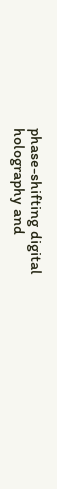phase-shifting digital holography and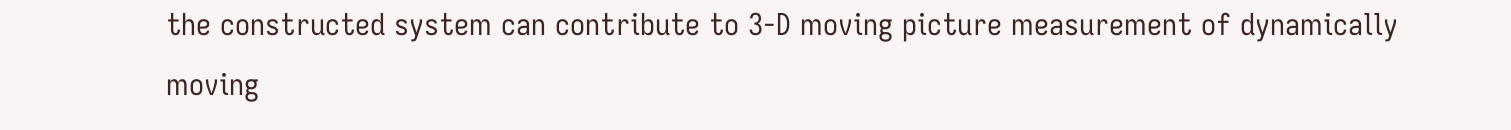the constructed system can contribute to 3-D moving picture measurement of dynamically moving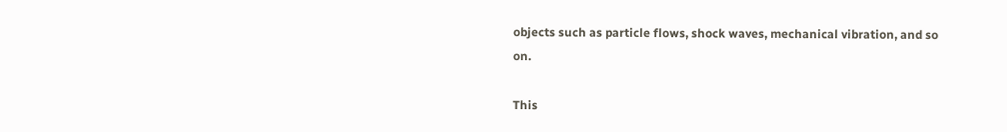objects such as particle flows, shock waves, mechanical vibration, and so on.

This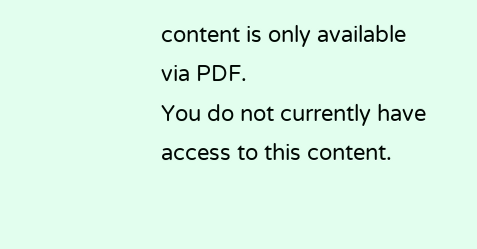content is only available via PDF.
You do not currently have access to this content.